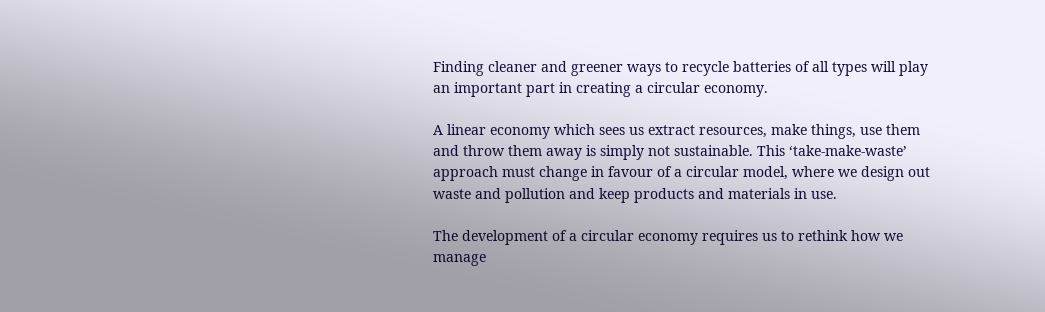Finding cleaner and greener ways to recycle batteries of all types will play an important part in creating a circular economy.

A linear economy which sees us extract resources, make things, use them and throw them away is simply not sustainable. This ‘take-make-waste’ approach must change in favour of a circular model, where we design out waste and pollution and keep products and materials in use.

The development of a circular economy requires us to rethink how we manage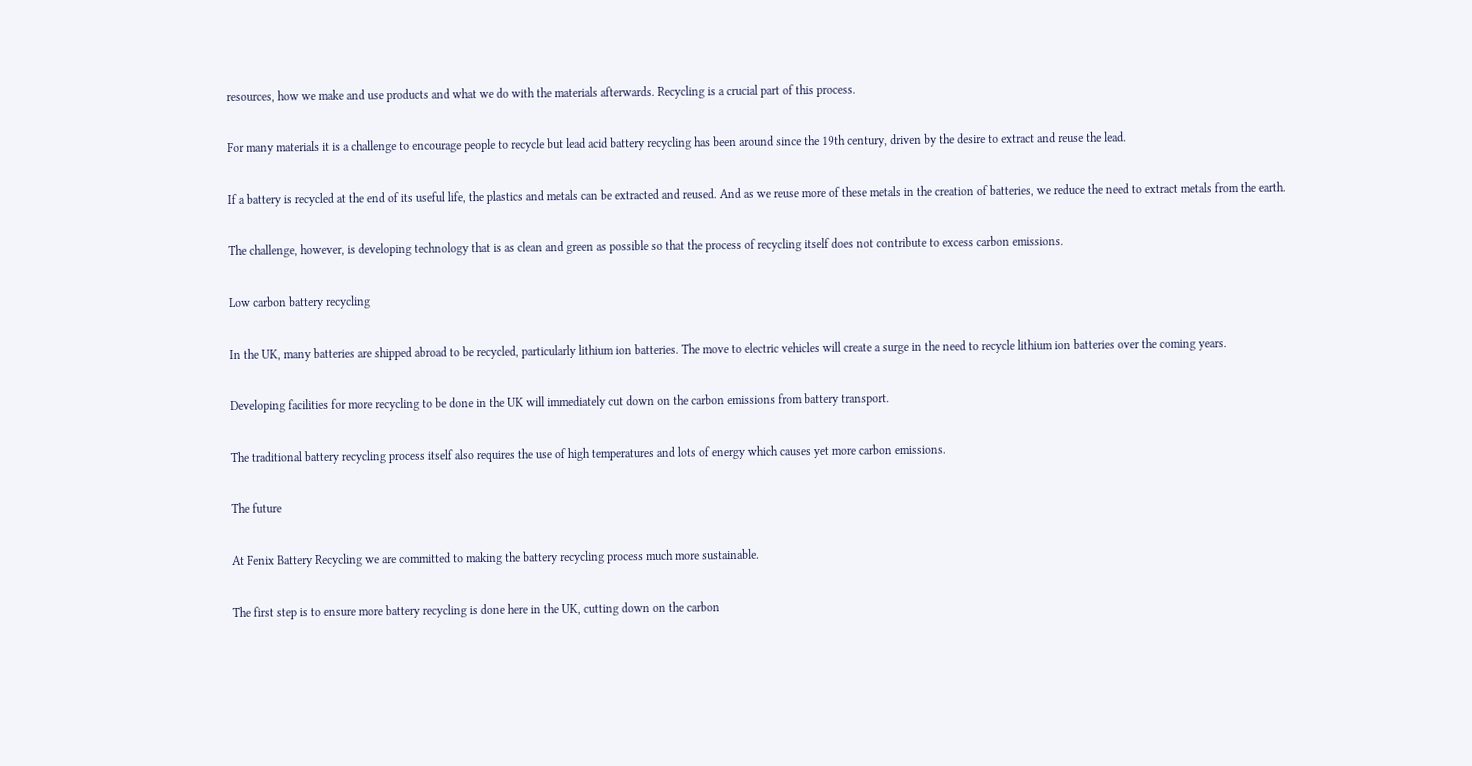resources, how we make and use products and what we do with the materials afterwards. Recycling is a crucial part of this process.

For many materials it is a challenge to encourage people to recycle but lead acid battery recycling has been around since the 19th century, driven by the desire to extract and reuse the lead.

If a battery is recycled at the end of its useful life, the plastics and metals can be extracted and reused. And as we reuse more of these metals in the creation of batteries, we reduce the need to extract metals from the earth.

The challenge, however, is developing technology that is as clean and green as possible so that the process of recycling itself does not contribute to excess carbon emissions.

Low carbon battery recycling

In the UK, many batteries are shipped abroad to be recycled, particularly lithium ion batteries. The move to electric vehicles will create a surge in the need to recycle lithium ion batteries over the coming years.

Developing facilities for more recycling to be done in the UK will immediately cut down on the carbon emissions from battery transport.

The traditional battery recycling process itself also requires the use of high temperatures and lots of energy which causes yet more carbon emissions.

The future

At Fenix Battery Recycling we are committed to making the battery recycling process much more sustainable.

The first step is to ensure more battery recycling is done here in the UK, cutting down on the carbon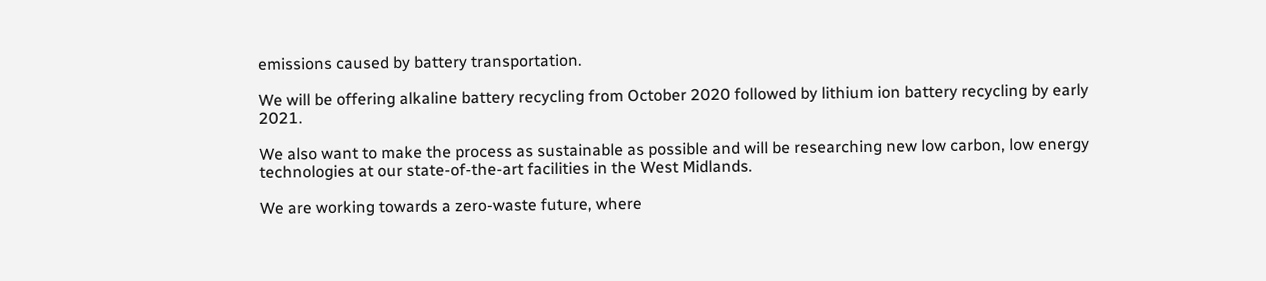emissions caused by battery transportation.

We will be offering alkaline battery recycling from October 2020 followed by lithium ion battery recycling by early 2021.

We also want to make the process as sustainable as possible and will be researching new low carbon, low energy technologies at our state-of-the-art facilities in the West Midlands.

We are working towards a zero-waste future, where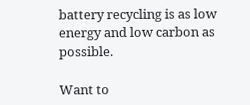battery recycling is as low energy and low carbon as possible.

Want to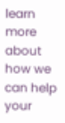learn more about how we can help your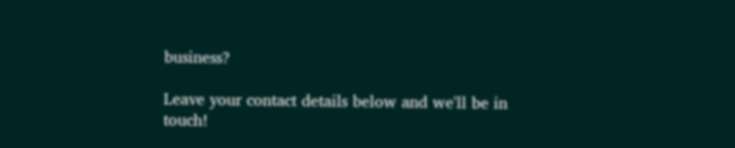business?

Leave your contact details below and we'll be in touch!